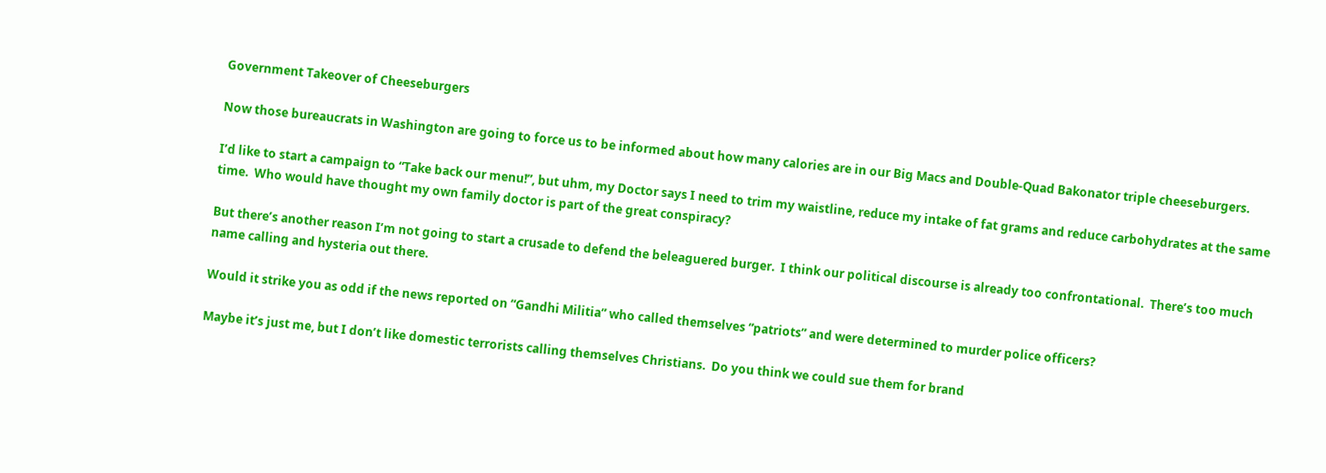Government Takeover of Cheeseburgers

Now those bureaucrats in Washington are going to force us to be informed about how many calories are in our Big Macs and Double-Quad Bakonator triple cheeseburgers.

I’d like to start a campaign to “Take back our menu!”, but uhm, my Doctor says I need to trim my waistline, reduce my intake of fat grams and reduce carbohydrates at the same time.  Who would have thought my own family doctor is part of the great conspiracy?

But there’s another reason I’m not going to start a crusade to defend the beleaguered burger.  I think our political discourse is already too confrontational.  There’s too much name calling and hysteria out there.

Would it strike you as odd if the news reported on “Gandhi Militia” who called themselves “patriots” and were determined to murder police officers?

Maybe it’s just me, but I don’t like domestic terrorists calling themselves Christians.  Do you think we could sue them for brand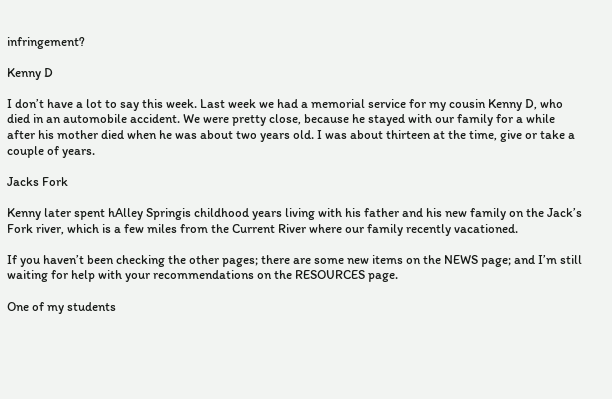infringement?

Kenny D

I don’t have a lot to say this week. Last week we had a memorial service for my cousin Kenny D, who died in an automobile accident. We were pretty close, because he stayed with our family for a while after his mother died when he was about two years old. I was about thirteen at the time, give or take a couple of years.

Jacks Fork

Kenny later spent hAlley Springis childhood years living with his father and his new family on the Jack’s Fork river, which is a few miles from the Current River where our family recently vacationed.

If you haven’t been checking the other pages; there are some new items on the NEWS page; and I’m still waiting for help with your recommendations on the RESOURCES page.

One of my students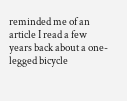reminded me of an article I read a few years back about a one-legged bicycle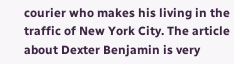courier who makes his living in the traffic of New York City. The article about Dexter Benjamin is very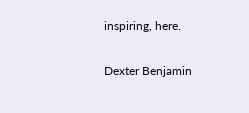inspiring, here.

Dexter Benjamin